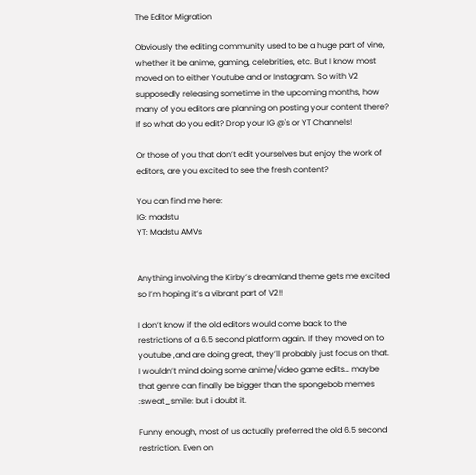The Editor Migration

Obviously the editing community used to be a huge part of vine, whether it be anime, gaming, celebrities, etc. But I know most moved on to either Youtube and or Instagram. So with V2 supposedly releasing sometime in the upcoming months, how many of you editors are planning on posting your content there? If so what do you edit? Drop your IG @'s or YT Channels!

Or those of you that don’t edit yourselves but enjoy the work of editors, are you excited to see the fresh content?

You can find me here:
IG: madstu
YT: Madstu AMVs


Anything involving the Kirby’s dreamland theme gets me excited so I’m hoping it’s a vibrant part of V2!!

I don’t know if the old editors would come back to the restrictions of a 6.5 second platform again. If they moved on to youtube ,and are doing great, they’ll probably just focus on that. I wouldn’t mind doing some anime/video game edits… maybe that genre can finally be bigger than the spongebob memes :sweat_smile: but i doubt it.

Funny enough, most of us actually preferred the old 6.5 second restriction. Even on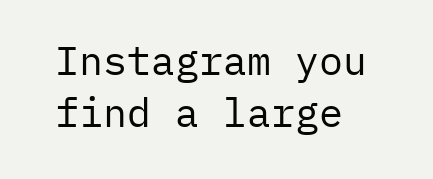Instagram you find a large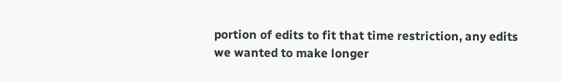portion of edits to fit that time restriction, any edits we wanted to make longer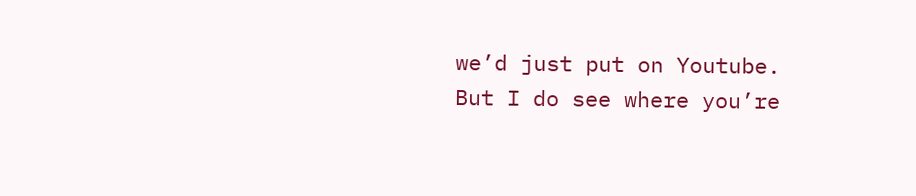we’d just put on Youtube. But I do see where you’re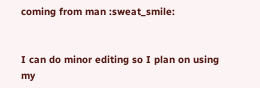coming from man :sweat_smile:


I can do minor editing so I plan on using my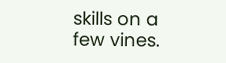skills on a few vines.